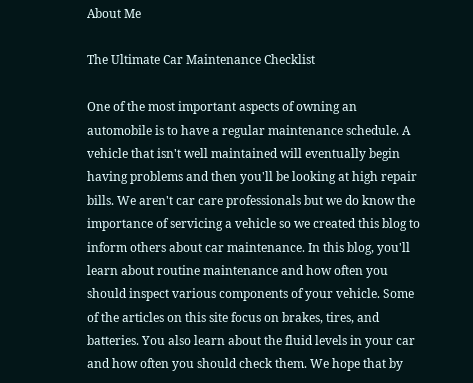About Me

The Ultimate Car Maintenance Checklist

One of the most important aspects of owning an automobile is to have a regular maintenance schedule. A vehicle that isn't well maintained will eventually begin having problems and then you'll be looking at high repair bills. We aren't car care professionals but we do know the importance of servicing a vehicle so we created this blog to inform others about car maintenance. In this blog, you'll learn about routine maintenance and how often you should inspect various components of your vehicle. Some of the articles on this site focus on brakes, tires, and batteries. You also learn about the fluid levels in your car and how often you should check them. We hope that by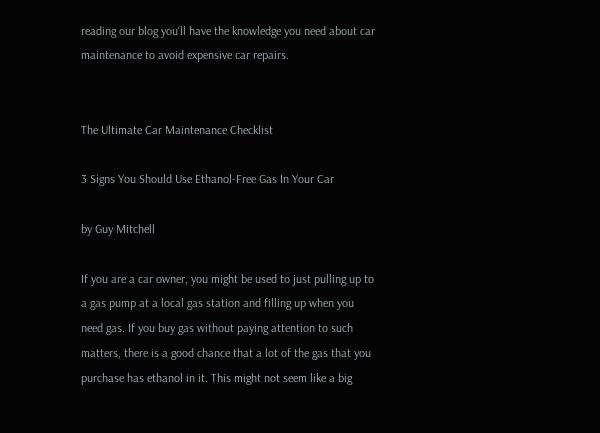reading our blog you'll have the knowledge you need about car maintenance to avoid expensive car repairs.


The Ultimate Car Maintenance Checklist

3 Signs You Should Use Ethanol-Free Gas In Your Car

by Guy Mitchell

If you are a car owner, you might be used to just pulling up to a gas pump at a local gas station and filling up when you need gas. If you buy gas without paying attention to such matters, there is a good chance that a lot of the gas that you purchase has ethanol in it. This might not seem like a big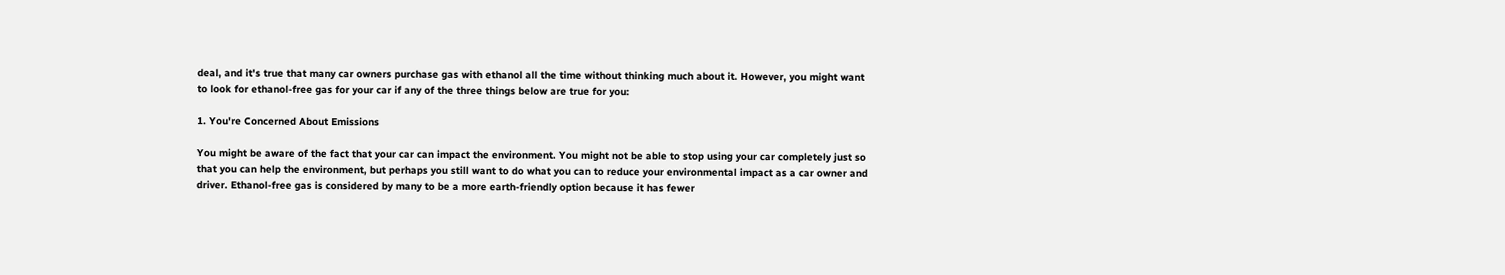deal, and it's true that many car owners purchase gas with ethanol all the time without thinking much about it. However, you might want to look for ethanol-free gas for your car if any of the three things below are true for you:

1. You're Concerned About Emissions

You might be aware of the fact that your car can impact the environment. You might not be able to stop using your car completely just so that you can help the environment, but perhaps you still want to do what you can to reduce your environmental impact as a car owner and driver. Ethanol-free gas is considered by many to be a more earth-friendly option because it has fewer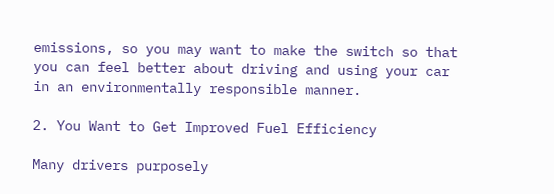emissions, so you may want to make the switch so that you can feel better about driving and using your car in an environmentally responsible manner.

2. You Want to Get Improved Fuel Efficiency

Many drivers purposely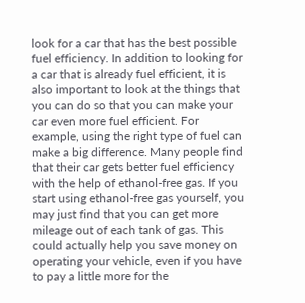look for a car that has the best possible fuel efficiency. In addition to looking for a car that is already fuel efficient, it is also important to look at the things that you can do so that you can make your car even more fuel efficient. For example, using the right type of fuel can make a big difference. Many people find that their car gets better fuel efficiency with the help of ethanol-free gas. If you start using ethanol-free gas yourself, you may just find that you can get more mileage out of each tank of gas. This could actually help you save money on operating your vehicle, even if you have to pay a little more for the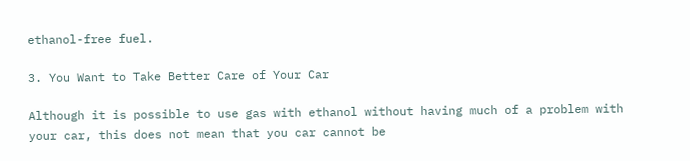ethanol-free fuel.

3. You Want to Take Better Care of Your Car

Although it is possible to use gas with ethanol without having much of a problem with your car, this does not mean that you car cannot be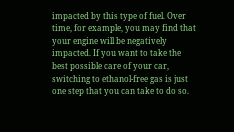impacted by this type of fuel. Over time, for example, you may find that your engine will be negatively impacted. If you want to take the best possible care of your car, switching to ethanol-free gas is just one step that you can take to do so.